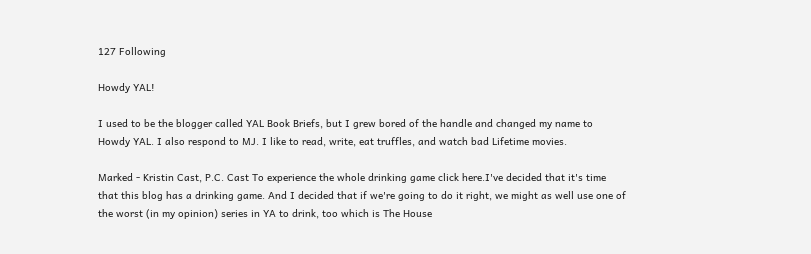127 Following

Howdy YAL!

I used to be the blogger called YAL Book Briefs, but I grew bored of the handle and changed my name to Howdy YAL. I also respond to MJ. I like to read, write, eat truffles, and watch bad Lifetime movies.

Marked - Kristin Cast, P.C. Cast To experience the whole drinking game click here.I've decided that it's time that this blog has a drinking game. And I decided that if we're going to do it right, we might as well use one of the worst (in my opinion) series in YA to drink, too which is The House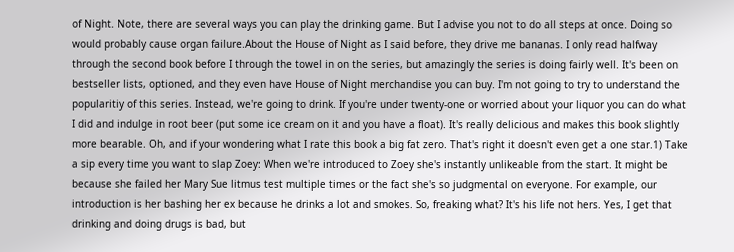of Night. Note, there are several ways you can play the drinking game. But I advise you not to do all steps at once. Doing so would probably cause organ failure.About the House of Night as I said before, they drive me bananas. I only read halfway through the second book before I through the towel in on the series, but amazingly the series is doing fairly well. It's been on bestseller lists, optioned, and they even have House of Night merchandise you can buy. I'm not going to try to understand the popularitiy of this series. Instead, we're going to drink. If you're under twenty-one or worried about your liquor you can do what I did and indulge in root beer (put some ice cream on it and you have a float). It's really delicious and makes this book slightly more bearable. Oh, and if your wondering what I rate this book a big fat zero. That's right it doesn't even get a one star.1) Take a sip every time you want to slap Zoey: When we're introduced to Zoey she's instantly unlikeable from the start. It might be because she failed her Mary Sue litmus test multiple times or the fact she's so judgmental on everyone. For example, our introduction is her bashing her ex because he drinks a lot and smokes. So, freaking what? It's his life not hers. Yes, I get that drinking and doing drugs is bad, but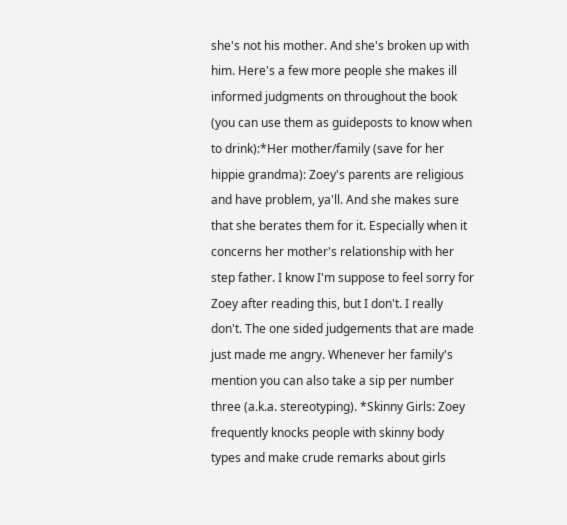she's not his mother. And she's broken up with him. Here's a few more people she makes ill informed judgments on throughout the book (you can use them as guideposts to know when to drink):*Her mother/family (save for her hippie grandma): Zoey's parents are religious and have problem, ya'll. And she makes sure that she berates them for it. Especially when it concerns her mother's relationship with her step father. I know I'm suppose to feel sorry for Zoey after reading this, but I don't. I really don't. The one sided judgements that are made just made me angry. Whenever her family's mention you can also take a sip per number three (a.k.a. stereotyping). *Skinny Girls: Zoey frequently knocks people with skinny body types and make crude remarks about girls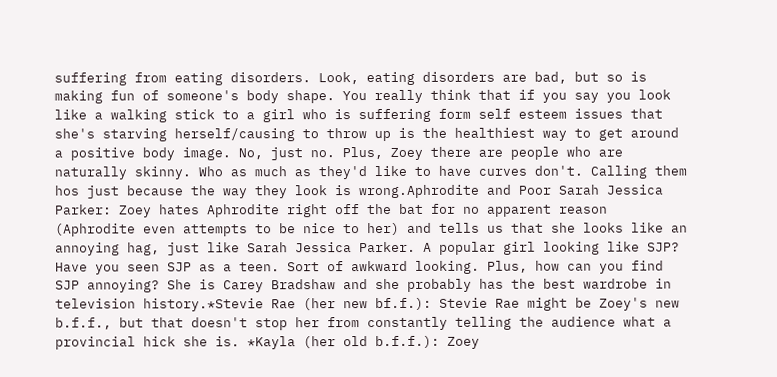suffering from eating disorders. Look, eating disorders are bad, but so is making fun of someone's body shape. You really think that if you say you look like a walking stick to a girl who is suffering form self esteem issues that she's starving herself/causing to throw up is the healthiest way to get around a positive body image. No, just no. Plus, Zoey there are people who are naturally skinny. Who as much as they'd like to have curves don't. Calling them hos just because the way they look is wrong.Aphrodite and Poor Sarah Jessica Parker: Zoey hates Aphrodite right off the bat for no apparent reason (Aphrodite even attempts to be nice to her) and tells us that she looks like an annoying hag, just like Sarah Jessica Parker. A popular girl looking like SJP? Have you seen SJP as a teen. Sort of awkward looking. Plus, how can you find SJP annoying? She is Carey Bradshaw and she probably has the best wardrobe in television history.*Stevie Rae (her new bf.f.): Stevie Rae might be Zoey's new b.f.f., but that doesn't stop her from constantly telling the audience what a provincial hick she is. *Kayla (her old b.f.f.): Zoey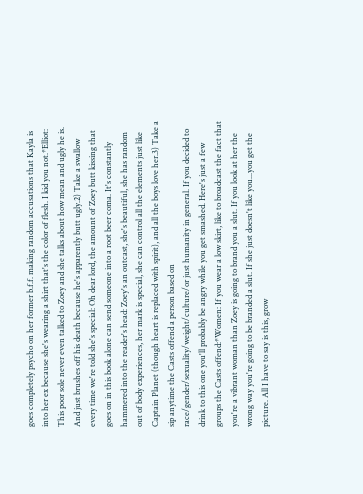goes completely psycho on her former b.f.f. making random accusations that Kayla is into her ex because she's wearing a shirt that's the color of flesh. I kid you not.*Elliot: This poor sole never even talked to Zoey and she talks about how mean and ugly he is. And just brushes off his death because he's apparently butt ugly.2) Take a swallow every time we're told she's special: Oh dear lord, the amount of Zoey butt kissing that goes on in this book alone can send someone into a root beer coma. It's constantly hammered into the reader's head: Zoey's an outcast, she's beautiful, she has random out of body experiences, her mark is special, she can control all the elements just like Captain Planet (though heart is replaced with spirit), and all the boys love her.3) Take a sip anytime the Casts offend a person based on race/gender/sexuality/weight/culture/or just humanity in general. If you decided to drink to this one you'll probably be angry while you get smashed. Here's just a few groups the Casts offend:*Women: If you wear a low skirt, like to broadcast the fact that you're a vibrant woman than Zoey is going to brand you a slut. If you look at her the wrong way you're going to be branded a slut. If she just doesn't like you...you get the picture. All I have to say is this, grow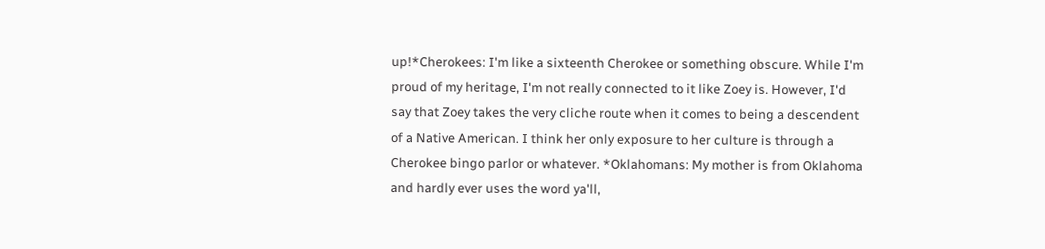up!*Cherokees: I'm like a sixteenth Cherokee or something obscure. While I'm proud of my heritage, I'm not really connected to it like Zoey is. However, I'd say that Zoey takes the very cliche route when it comes to being a descendent of a Native American. I think her only exposure to her culture is through a Cherokee bingo parlor or whatever. *Oklahomans: My mother is from Oklahoma and hardly ever uses the word ya'll,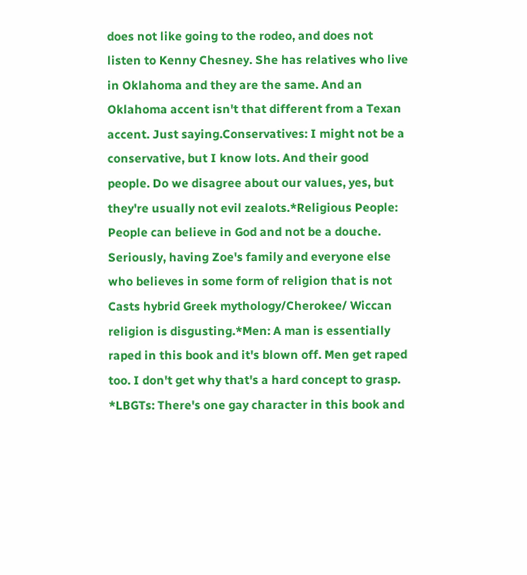does not like going to the rodeo, and does not listen to Kenny Chesney. She has relatives who live in Oklahoma and they are the same. And an Oklahoma accent isn't that different from a Texan accent. Just saying.Conservatives: I might not be a conservative, but I know lots. And their good people. Do we disagree about our values, yes, but they're usually not evil zealots.*Religious People: People can believe in God and not be a douche. Seriously, having Zoe's family and everyone else who believes in some form of religion that is not Casts hybrid Greek mythology/Cherokee/ Wiccan religion is disgusting.*Men: A man is essentially raped in this book and it's blown off. Men get raped too. I don't get why that's a hard concept to grasp. *LBGTs: There's one gay character in this book and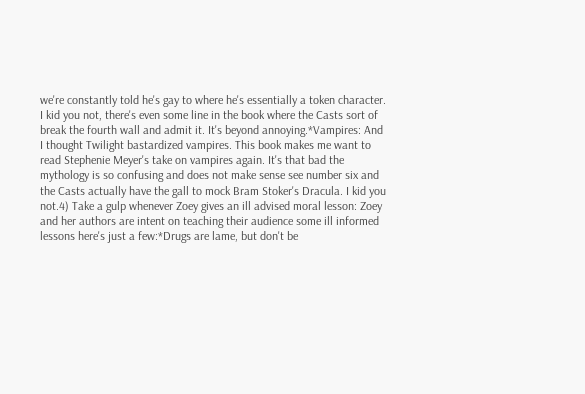we're constantly told he's gay to where he's essentially a token character. I kid you not, there's even some line in the book where the Casts sort of break the fourth wall and admit it. It's beyond annoying.*Vampires: And I thought Twilight bastardized vampires. This book makes me want to read Stephenie Meyer's take on vampires again. It's that bad the mythology is so confusing and does not make sense see number six and the Casts actually have the gall to mock Bram Stoker's Dracula. I kid you not.4) Take a gulp whenever Zoey gives an ill advised moral lesson: Zoey and her authors are intent on teaching their audience some ill informed lessons here's just a few:*Drugs are lame, but don't be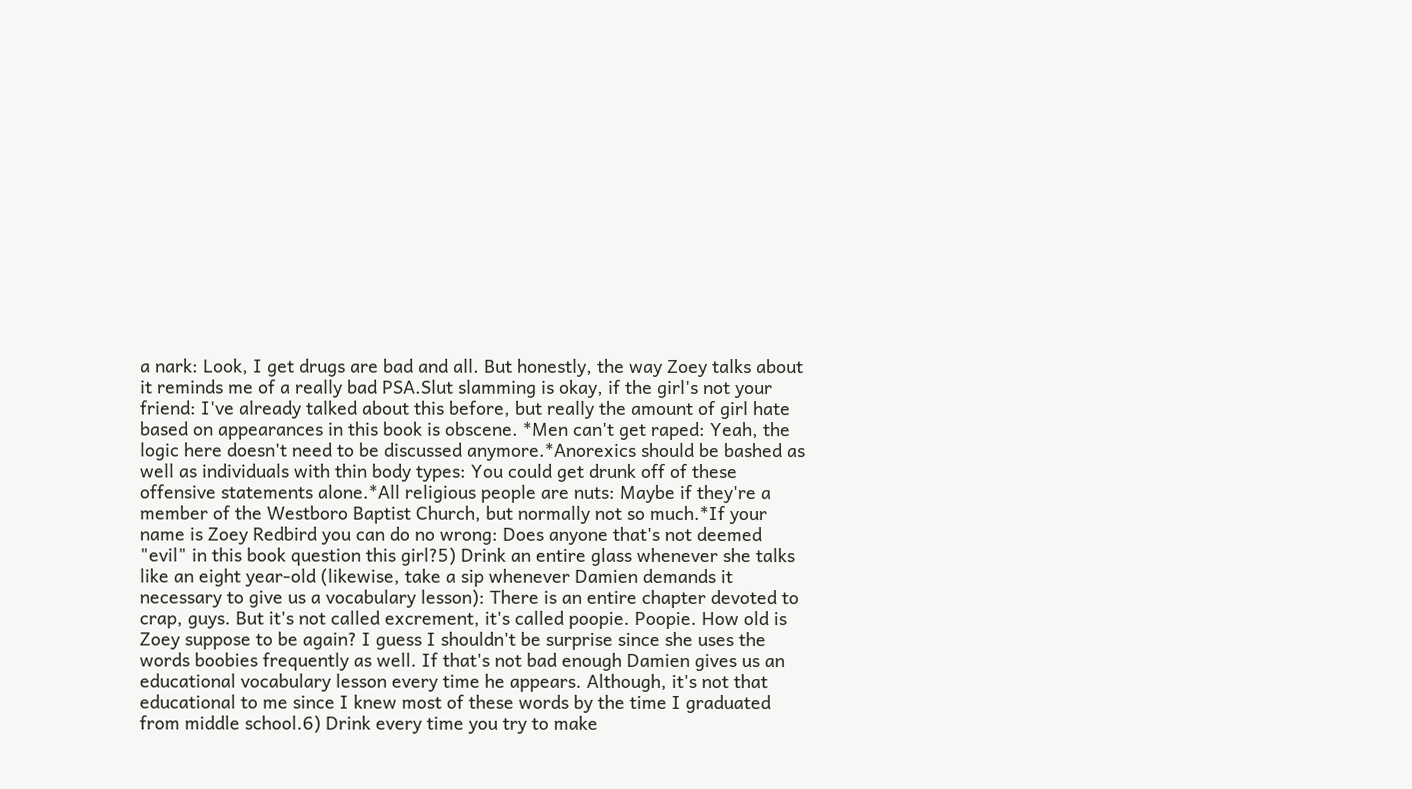a nark: Look, I get drugs are bad and all. But honestly, the way Zoey talks about it reminds me of a really bad PSA.Slut slamming is okay, if the girl's not your friend: I've already talked about this before, but really the amount of girl hate based on appearances in this book is obscene. *Men can't get raped: Yeah, the logic here doesn't need to be discussed anymore.*Anorexics should be bashed as well as individuals with thin body types: You could get drunk off of these offensive statements alone.*All religious people are nuts: Maybe if they're a member of the Westboro Baptist Church, but normally not so much.*If your name is Zoey Redbird you can do no wrong: Does anyone that's not deemed "evil" in this book question this girl?5) Drink an entire glass whenever she talks like an eight year-old (likewise, take a sip whenever Damien demands it necessary to give us a vocabulary lesson): There is an entire chapter devoted to crap, guys. But it's not called excrement, it's called poopie. Poopie. How old is Zoey suppose to be again? I guess I shouldn't be surprise since she uses the words boobies frequently as well. If that's not bad enough Damien gives us an educational vocabulary lesson every time he appears. Although, it's not that educational to me since I knew most of these words by the time I graduated from middle school.6) Drink every time you try to make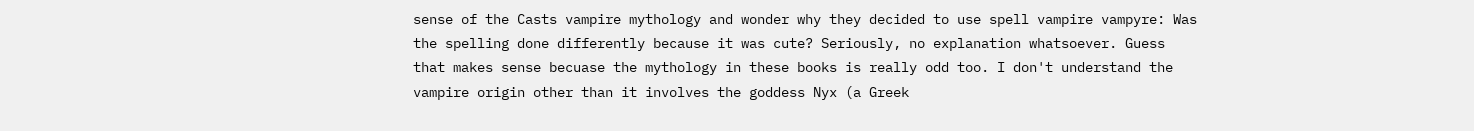sense of the Casts vampire mythology and wonder why they decided to use spell vampire vampyre: Was the spelling done differently because it was cute? Seriously, no explanation whatsoever. Guess that makes sense becuase the mythology in these books is really odd too. I don't understand the vampire origin other than it involves the goddess Nyx (a Greek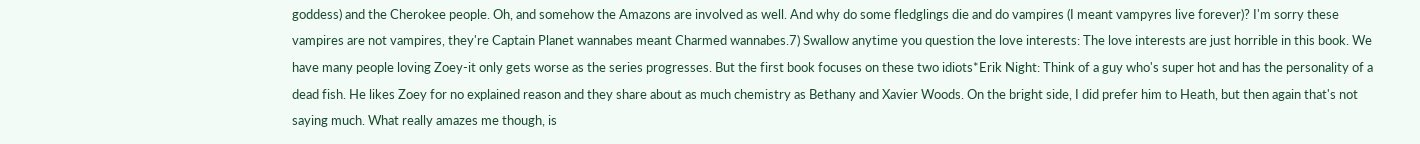goddess) and the Cherokee people. Oh, and somehow the Amazons are involved as well. And why do some fledglings die and do vampires (I meant vampyres live forever)? I'm sorry these vampires are not vampires, they're Captain Planet wannabes meant Charmed wannabes.7) Swallow anytime you question the love interests: The love interests are just horrible in this book. We have many people loving Zoey-it only gets worse as the series progresses. But the first book focuses on these two idiots*Erik Night: Think of a guy who's super hot and has the personality of a dead fish. He likes Zoey for no explained reason and they share about as much chemistry as Bethany and Xavier Woods. On the bright side, I did prefer him to Heath, but then again that's not saying much. What really amazes me though, is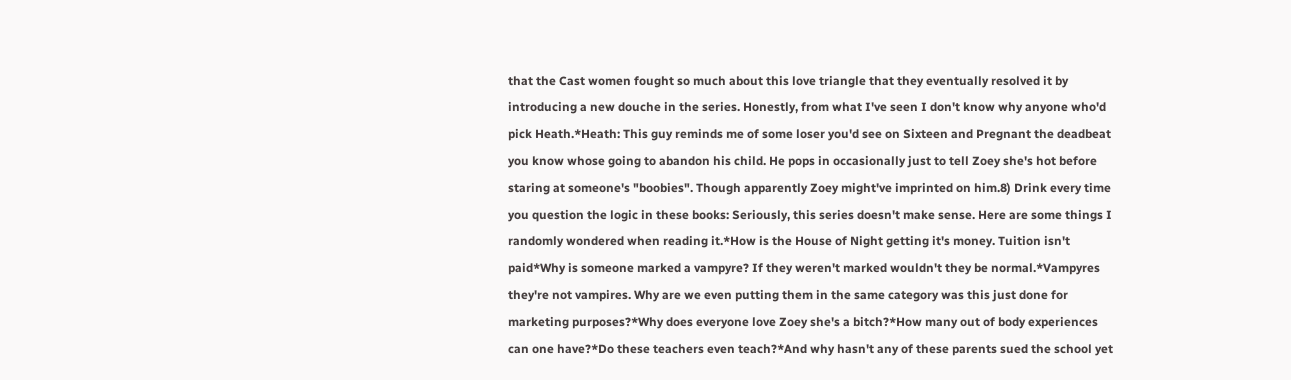that the Cast women fought so much about this love triangle that they eventually resolved it by introducing a new douche in the series. Honestly, from what I've seen I don't know why anyone who'd pick Heath.*Heath: This guy reminds me of some loser you'd see on Sixteen and Pregnant the deadbeat you know whose going to abandon his child. He pops in occasionally just to tell Zoey she's hot before staring at someone's "boobies". Though apparently Zoey might've imprinted on him.8) Drink every time you question the logic in these books: Seriously, this series doesn't make sense. Here are some things I randomly wondered when reading it.*How is the House of Night getting it's money. Tuition isn't paid*Why is someone marked a vampyre? If they weren't marked wouldn't they be normal.*Vampyres they're not vampires. Why are we even putting them in the same category was this just done for marketing purposes?*Why does everyone love Zoey she's a bitch?*How many out of body experiences can one have?*Do these teachers even teach?*And why hasn't any of these parents sued the school yet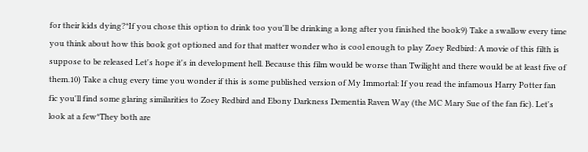for their kids dying?*If you chose this option to drink too you'll be drinking a long after you finished the book9) Take a swallow every time you think about how this book got optioned and for that matter wonder who is cool enough to play Zoey Redbird: A movie of this filth is suppose to be released Let's hope it's in development hell. Because this film would be worse than Twilight and there would be at least five of them.10) Take a chug every time you wonder if this is some published version of My Immortal: If you read the infamous Harry Potter fan fic you'll find some glaring similarities to Zoey Redbird and Ebony Darkness Dementia Raven Way (the MC Mary Sue of the fan fic). Let's look at a few*They both are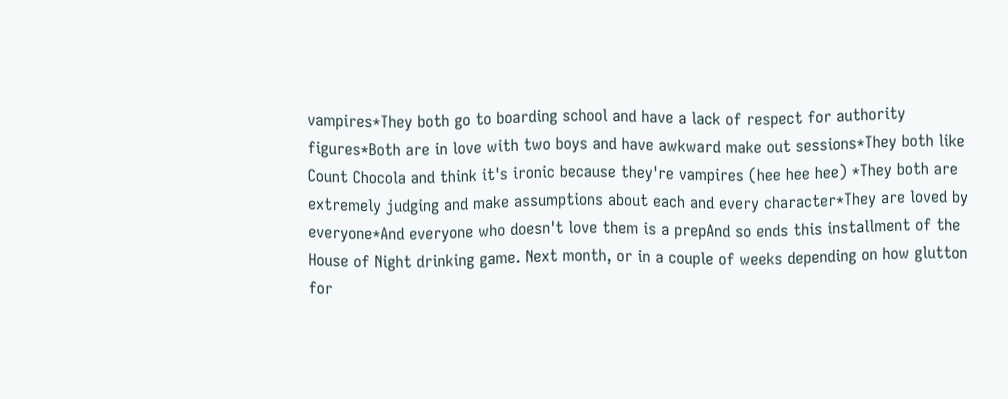vampires*They both go to boarding school and have a lack of respect for authority figures*Both are in love with two boys and have awkward make out sessions*They both like Count Chocola and think it's ironic because they're vampires (hee hee hee) *They both are extremely judging and make assumptions about each and every character*They are loved by everyone*And everyone who doesn't love them is a prepAnd so ends this installment of the House of Night drinking game. Next month, or in a couple of weeks depending on how glutton for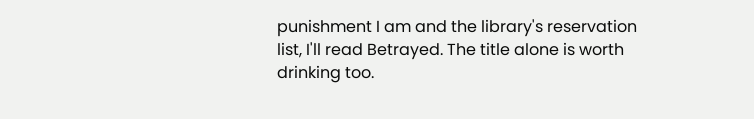punishment I am and the library's reservation list, I'll read Betrayed. The title alone is worth drinking too.